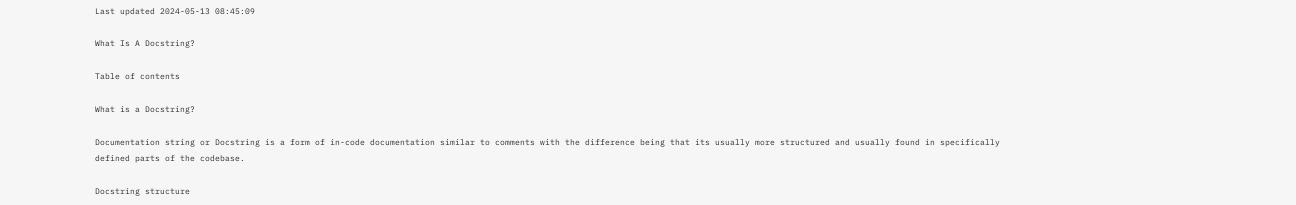Last updated 2024-05-13 08:45:09

What Is A Docstring?

Table of contents

What is a Docstring?

Documentation string or Docstring is a form of in-code documentation similar to comments with the difference being that its usually more structured and usually found in specifically defined parts of the codebase.

Docstring structure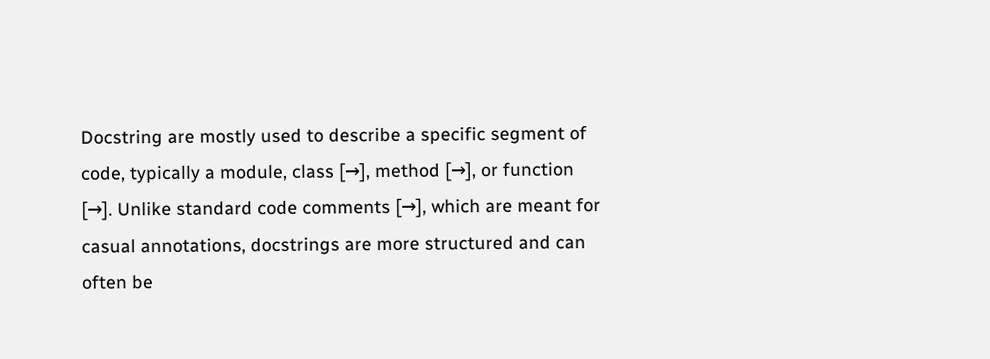Docstring are mostly used to describe a specific segment of code, typically a module, class [→], method [→], or function [→]. Unlike standard code comments [→], which are meant for casual annotations, docstrings are more structured and can often be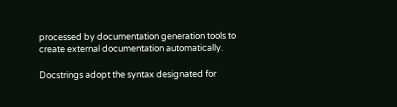processed by documentation generation tools to create external documentation automatically.

Docstrings adopt the syntax designated for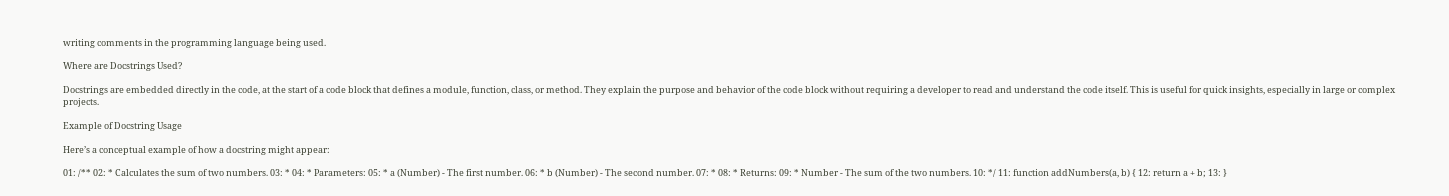writing comments in the programming language being used.

Where are Docstrings Used?

Docstrings are embedded directly in the code, at the start of a code block that defines a module, function, class, or method. They explain the purpose and behavior of the code block without requiring a developer to read and understand the code itself. This is useful for quick insights, especially in large or complex projects.

Example of Docstring Usage

Here’s a conceptual example of how a docstring might appear:

01: /** 02: * Calculates the sum of two numbers. 03: * 04: * Parameters: 05: * a (Number) - The first number. 06: * b (Number) - The second number. 07: * 08: * Returns: 09: * Number - The sum of the two numbers. 10: */ 11: function addNumbers(a, b) { 12: return a + b; 13: }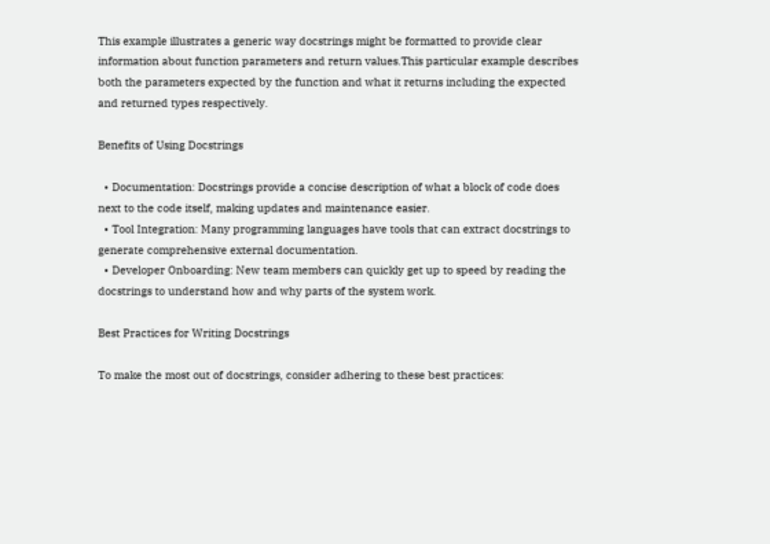This example illustrates a generic way docstrings might be formatted to provide clear information about function parameters and return values.This particular example describes both the parameters expected by the function and what it returns including the expected and returned types respectively.

Benefits of Using Docstrings

  • Documentation: Docstrings provide a concise description of what a block of code does next to the code itself, making updates and maintenance easier.
  • Tool Integration: Many programming languages have tools that can extract docstrings to generate comprehensive external documentation.
  • Developer Onboarding: New team members can quickly get up to speed by reading the docstrings to understand how and why parts of the system work.

Best Practices for Writing Docstrings

To make the most out of docstrings, consider adhering to these best practices: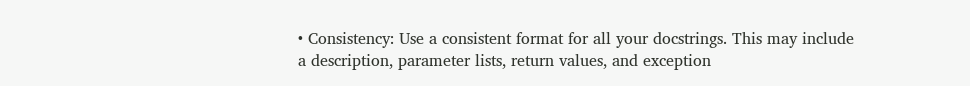• Consistency: Use a consistent format for all your docstrings. This may include a description, parameter lists, return values, and exception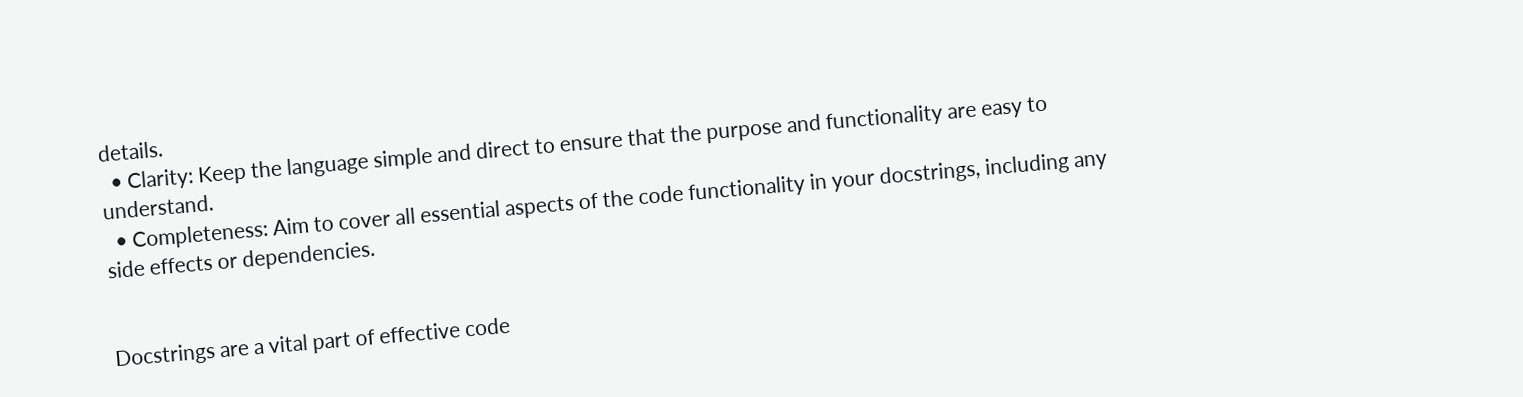details.
  • Clarity: Keep the language simple and direct to ensure that the purpose and functionality are easy to understand.
  • Completeness: Aim to cover all essential aspects of the code functionality in your docstrings, including any side effects or dependencies.


Docstrings are a vital part of effective code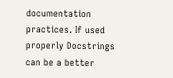documentation practices. If used properly Docstrings can be a better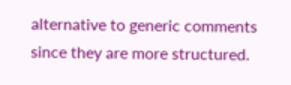alternative to generic comments since they are more structured.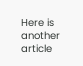Here is another article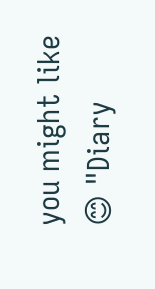you might like 😊 "Diary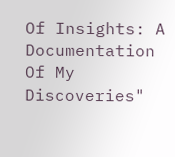Of Insights: A Documentation Of My Discoveries"